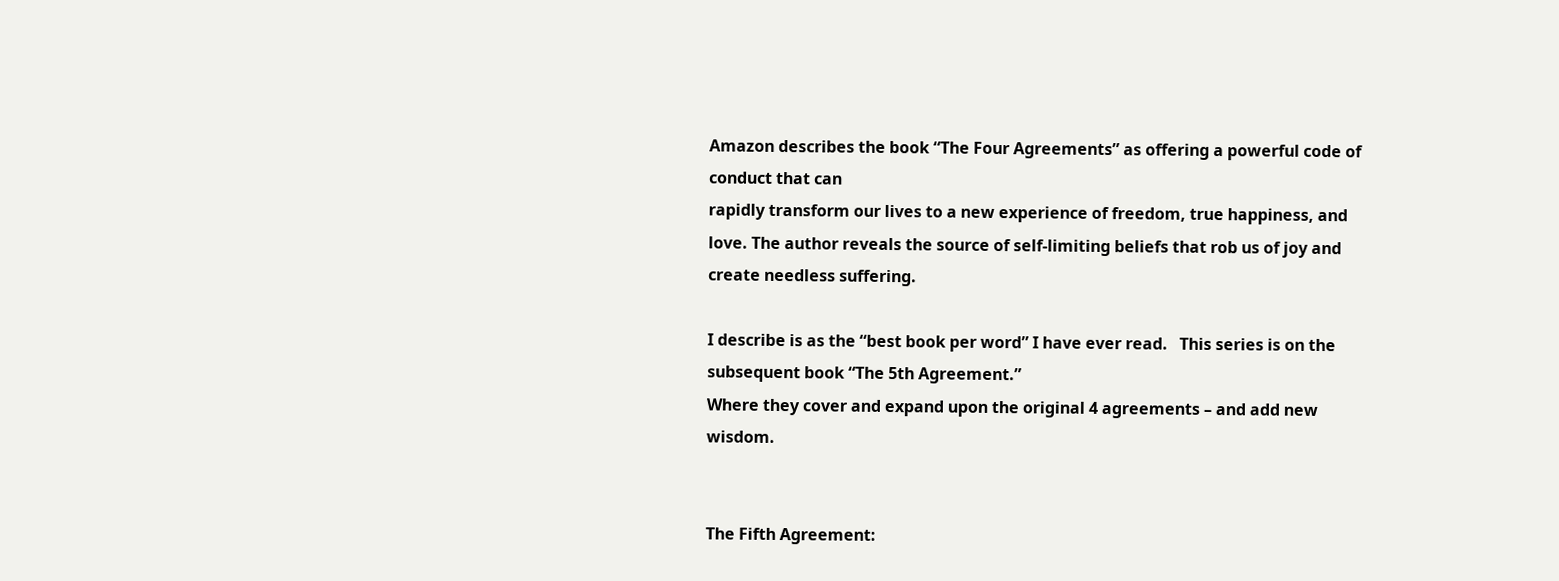Amazon describes the book “The Four Agreements” as offering a powerful code of conduct that can
rapidly transform our lives to a new experience of freedom, true happiness, and love. The author reveals the source of self-limiting beliefs that rob us of joy and create needless suffering.

I describe is as the “best book per word” I have ever read.   This series is on the subsequent book “The 5th Agreement.”
Where they cover and expand upon the original 4 agreements – and add new wisdom.


The Fifth Agreement: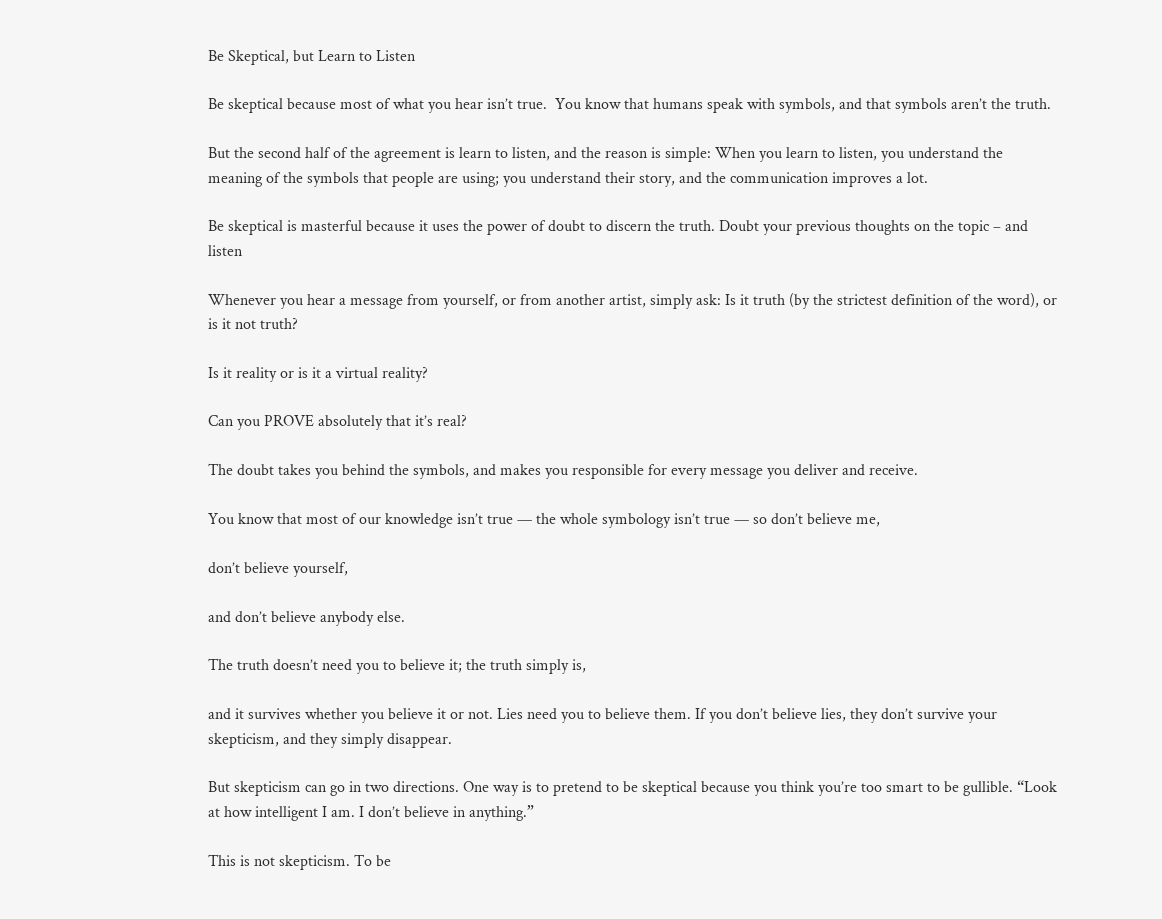Be Skeptical, but Learn to Listen

Be skeptical because most of what you hear isn’t true.  You know that humans speak with symbols, and that symbols aren’t the truth.

But the second half of the agreement is learn to listen, and the reason is simple: When you learn to listen, you understand the meaning of the symbols that people are using; you understand their story, and the communication improves a lot.

Be skeptical is masterful because it uses the power of doubt to discern the truth. Doubt your previous thoughts on the topic – and listen

Whenever you hear a message from yourself, or from another artist, simply ask: Is it truth (by the strictest definition of the word), or is it not truth?

Is it reality or is it a virtual reality?

Can you PROVE absolutely that it’s real?

The doubt takes you behind the symbols, and makes you responsible for every message you deliver and receive.

You know that most of our knowledge isn’t true — the whole symbology isn’t true — so don’t believe me,

don’t believe yourself,

and don’t believe anybody else.

The truth doesn’t need you to believe it; the truth simply is,

and it survives whether you believe it or not. Lies need you to believe them. If you don’t believe lies, they don’t survive your skepticism, and they simply disappear.

But skepticism can go in two directions. One way is to pretend to be skeptical because you think you’re too smart to be gullible. “Look at how intelligent I am. I don’t believe in anything.”

This is not skepticism. To be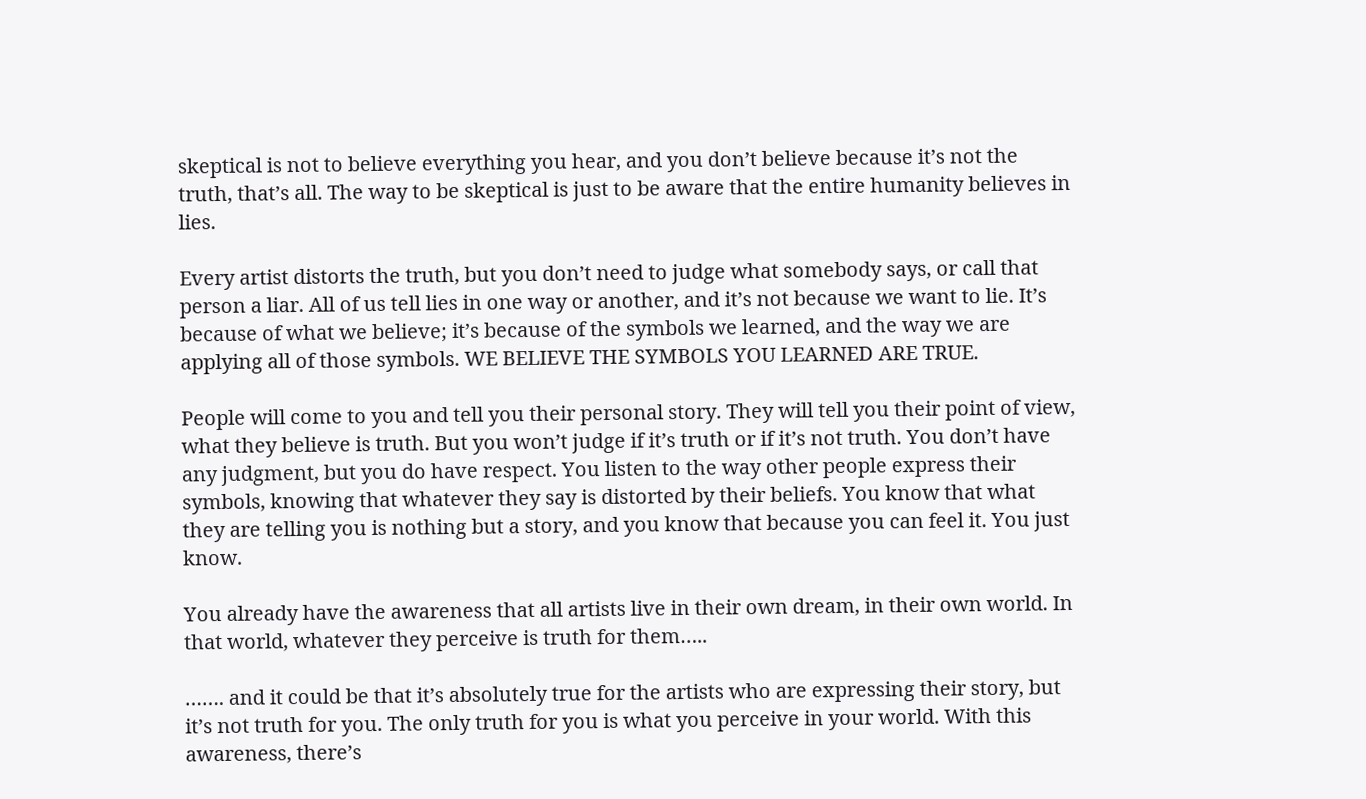skeptical is not to believe everything you hear, and you don’t believe because it’s not the truth, that’s all. The way to be skeptical is just to be aware that the entire humanity believes in lies.

Every artist distorts the truth, but you don’t need to judge what somebody says, or call that person a liar. All of us tell lies in one way or another, and it’s not because we want to lie. It’s because of what we believe; it’s because of the symbols we learned, and the way we are applying all of those symbols. WE BELIEVE THE SYMBOLS YOU LEARNED ARE TRUE.

People will come to you and tell you their personal story. They will tell you their point of view, what they believe is truth. But you won’t judge if it’s truth or if it’s not truth. You don’t have any judgment, but you do have respect. You listen to the way other people express their symbols, knowing that whatever they say is distorted by their beliefs. You know that what they are telling you is nothing but a story, and you know that because you can feel it. You just know.

You already have the awareness that all artists live in their own dream, in their own world. In that world, whatever they perceive is truth for them…..

……. and it could be that it’s absolutely true for the artists who are expressing their story, but it’s not truth for you. The only truth for you is what you perceive in your world. With this awareness, there’s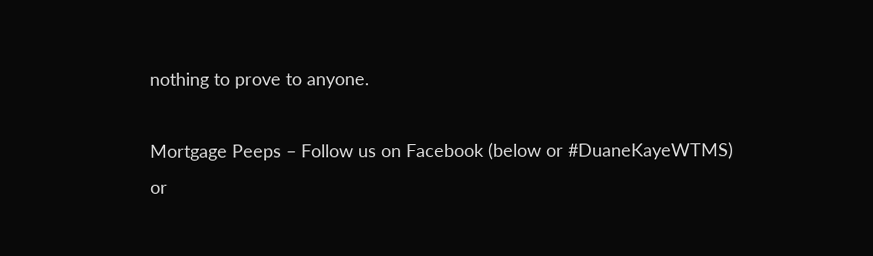nothing to prove to anyone.

Mortgage Peeps – Follow us on Facebook (below or #DuaneKayeWTMS) or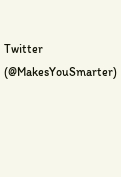Twitter (@MakesYouSmarter)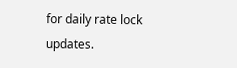for daily rate lock updates.